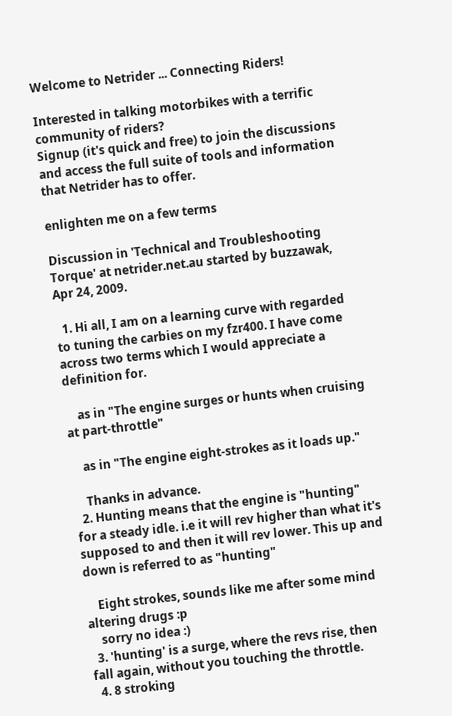Welcome to Netrider ... Connecting Riders!

Interested in talking motorbikes with a terrific community of riders?
Signup (it's quick and free) to join the discussions and access the full suite of tools and information that Netrider has to offer.

enlighten me on a few terms

Discussion in 'Technical and Troubleshooting Torque' at netrider.net.au started by buzzawak, Apr 24, 2009.

  1. Hi all, I am on a learning curve with regarded to tuning the carbies on my fzr400. I have come across two terms which I would appreciate a definition for.

    as in "The engine surges or hunts when cruising at part-throttle"

    as in "The engine eight-strokes as it loads up."

    Thanks in advance.
  2. Hunting means that the engine is "hunting" for a steady idle. i.e it will rev higher than what it's supposed to and then it will rev lower. This up and down is referred to as "hunting"

    Eight strokes, sounds like me after some mind altering drugs :p
    sorry no idea :)
  3. 'hunting' is a surge, where the revs rise, then fall again, without you touching the throttle.
  4. 8 stroking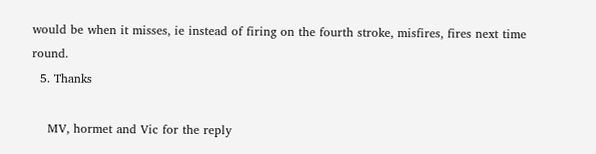would be when it misses, ie instead of firing on the fourth stroke, misfires, fires next time round.
  5. Thanks

    MV, hormet and Vic for the reply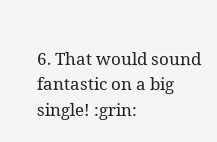6. That would sound fantastic on a big single! :grin: